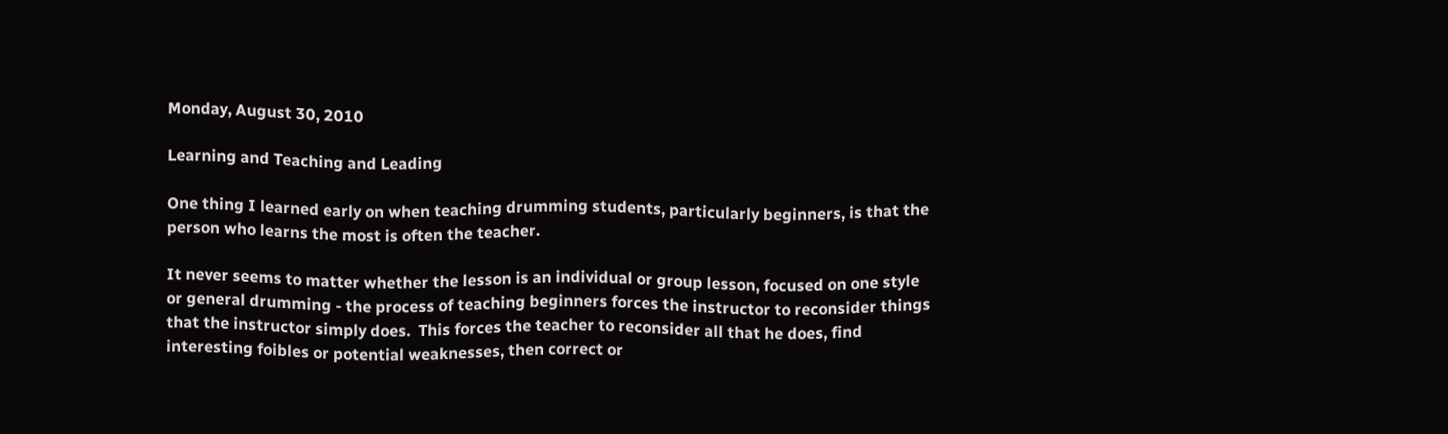Monday, August 30, 2010

Learning and Teaching and Leading

One thing I learned early on when teaching drumming students, particularly beginners, is that the person who learns the most is often the teacher.

It never seems to matter whether the lesson is an individual or group lesson, focused on one style or general drumming - the process of teaching beginners forces the instructor to reconsider things that the instructor simply does.  This forces the teacher to reconsider all that he does, find interesting foibles or potential weaknesses, then correct or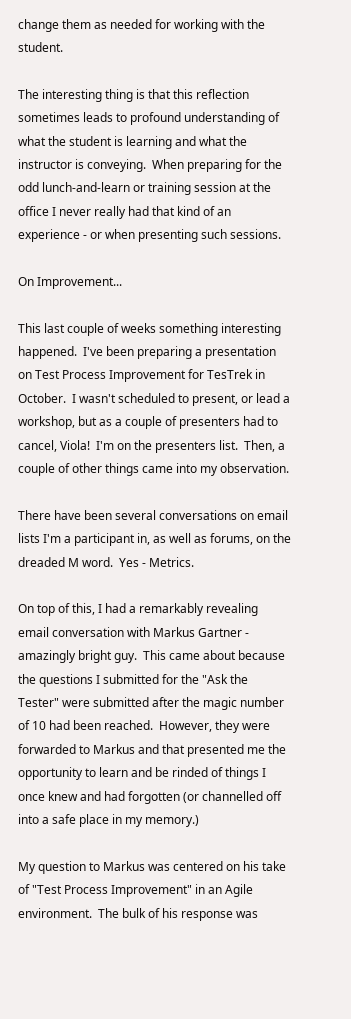change them as needed for working with the student.

The interesting thing is that this reflection sometimes leads to profound understanding of what the student is learning and what the instructor is conveying.  When preparing for the odd lunch-and-learn or training session at the office I never really had that kind of an experience - or when presenting such sessions.

On Improvement...

This last couple of weeks something interesting happened.  I've been preparing a presentation on Test Process Improvement for TesTrek in October.  I wasn't scheduled to present, or lead a workshop, but as a couple of presenters had to cancel, Viola!  I'm on the presenters list.  Then, a couple of other things came into my observation.

There have been several conversations on email lists I'm a participant in, as well as forums, on the dreaded M word.  Yes - Metrics.

On top of this, I had a remarkably revealing email conversation with Markus Gartner - amazingly bright guy.  This came about because the questions I submitted for the "Ask the Tester" were submitted after the magic number of 10 had been reached.  However, they were forwarded to Markus and that presented me the opportunity to learn and be rinded of things I once knew and had forgotten (or channelled off into a safe place in my memory.)

My question to Markus was centered on his take of "Test Process Improvement" in an Agile environment.  The bulk of his response was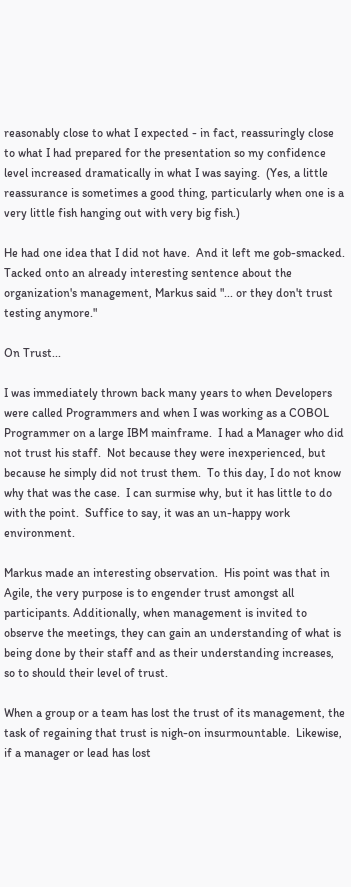reasonably close to what I expected - in fact, reassuringly close to what I had prepared for the presentation so my confidence level increased dramatically in what I was saying.  (Yes, a little reassurance is sometimes a good thing, particularly when one is a very little fish hanging out with very big fish.)

He had one idea that I did not have.  And it left me gob-smacked.  Tacked onto an already interesting sentence about the organization's management, Markus said "... or they don't trust testing anymore."

On Trust...

I was immediately thrown back many years to when Developers were called Programmers and when I was working as a COBOL Programmer on a large IBM mainframe.  I had a Manager who did not trust his staff.  Not because they were inexperienced, but because he simply did not trust them.  To this day, I do not know why that was the case.  I can surmise why, but it has little to do with the point.  Suffice to say, it was an un-happy work environment.

Markus made an interesting observation.  His point was that in Agile, the very purpose is to engender trust amongst all participants. Additionally, when management is invited to observe the meetings, they can gain an understanding of what is being done by their staff and as their understanding increases, so to should their level of trust.

When a group or a team has lost the trust of its management, the task of regaining that trust is nigh-on insurmountable.  Likewise, if a manager or lead has lost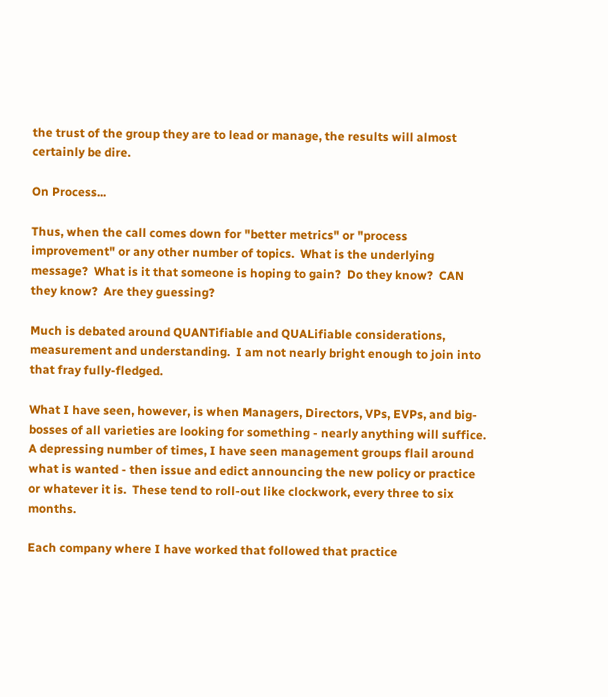the trust of the group they are to lead or manage, the results will almost certainly be dire.

On Process...

Thus, when the call comes down for "better metrics" or "process improvement" or any other number of topics.  What is the underlying message?  What is it that someone is hoping to gain?  Do they know?  CAN they know?  Are they guessing?

Much is debated around QUANTifiable and QUALifiable considerations, measurement and understanding.  I am not nearly bright enough to join into that fray fully-fledged.

What I have seen, however, is when Managers, Directors, VPs, EVPs, and big-bosses of all varieties are looking for something - nearly anything will suffice.  A depressing number of times, I have seen management groups flail around what is wanted - then issue and edict announcing the new policy or practice or whatever it is.  These tend to roll-out like clockwork, every three to six months.

Each company where I have worked that followed that practice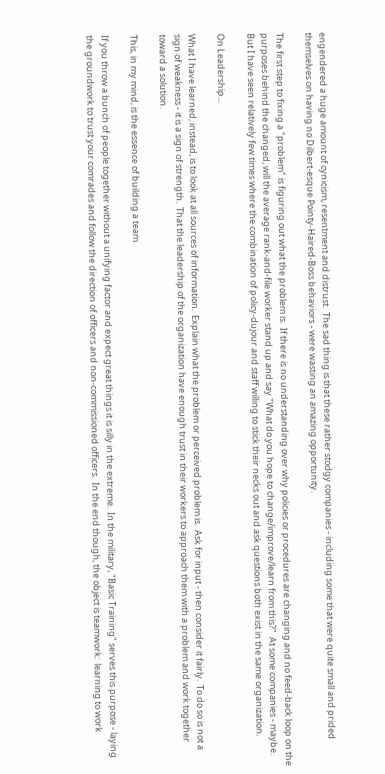engendered a huge amount of cynicism, resentment and distrust.  The sad thing is that these rather stodgy companies - including some that were quite small and prided themselves on having no Dilbert-esque Pointy-Haired-Boss behaviors - were wasting an amazing opportunity.

The first step to fixing a "problem" is figuring out what the problem is.  If there is no understanding over why policies or procedures are changing and no feed-back loop on the purposes behind the changed, will the average rank-and-file worker stand up and say "What do you hope to change/improve/learn from this?"  At some companies - maybe.  But I have seen relatively few times where the combination of policy-dujour and staff willing to stick their necks out and ask questions both exist in the same organization.

On Leadership...

What I have learned, instead, is to look at all sources of information.  Explain what the problem or perceived problem is.  Ask for input - then consider it fairly.  To do so is not a sign of weakness - it is a sign of strength.  That the leadership of the organization have enough trust in their workers to approach them with a problem and work together toward a solution.

This, in my mind, is the essence of building a team.

If you throw a bunch of people together without a unifying factor and expect great things it is silly in the extreme.  In the military, "Basic Training" serves this purpose - laying the groundwork to trust your comrades and follow the direction of officers and non-commissioned officers.  In the end though, the object is teamwork:  learning to work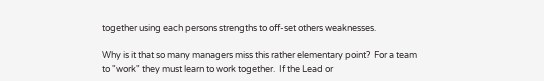together using each persons strengths to off-set others weaknesses.

Why is it that so many managers miss this rather elementary point?  For a team to "work" they must learn to work together.  If the Lead or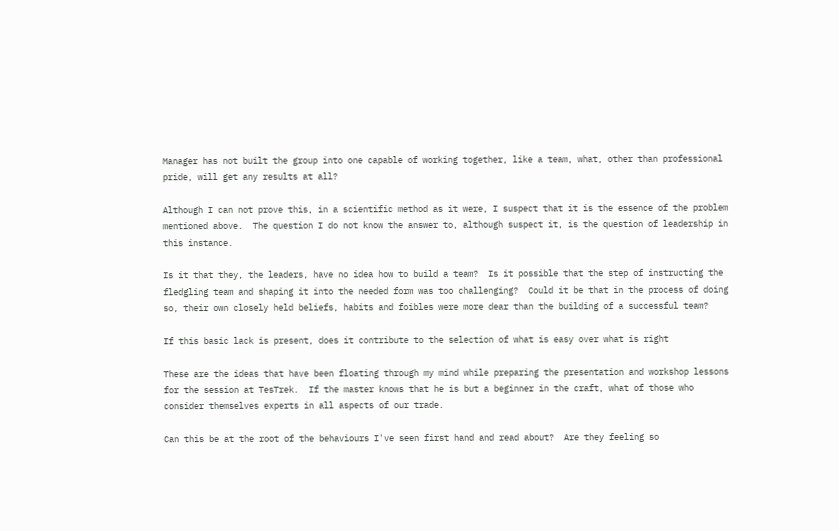Manager has not built the group into one capable of working together, like a team, what, other than professional pride, will get any results at all?

Although I can not prove this, in a scientific method as it were, I suspect that it is the essence of the problem mentioned above.  The question I do not know the answer to, although suspect it, is the question of leadership in this instance.

Is it that they, the leaders, have no idea how to build a team?  Is it possible that the step of instructing the fledgling team and shaping it into the needed form was too challenging?  Could it be that in the process of doing so, their own closely held beliefs, habits and foibles were more dear than the building of a successful team?

If this basic lack is present, does it contribute to the selection of what is easy over what is right

These are the ideas that have been floating through my mind while preparing the presentation and workshop lessons for the session at TesTrek.  If the master knows that he is but a beginner in the craft, what of those who consider themselves experts in all aspects of our trade.

Can this be at the root of the behaviours I've seen first hand and read about?  Are they feeling so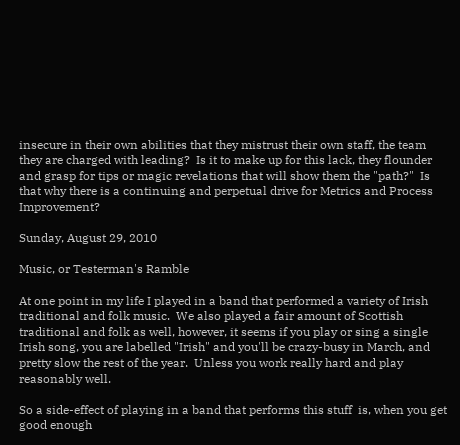insecure in their own abilities that they mistrust their own staff, the team they are charged with leading?  Is it to make up for this lack, they flounder and grasp for tips or magic revelations that will show them the "path?"  Is that why there is a continuing and perpetual drive for Metrics and Process Improvement?

Sunday, August 29, 2010

Music, or Testerman's Ramble

At one point in my life I played in a band that performed a variety of Irish traditional and folk music.  We also played a fair amount of Scottish traditional and folk as well, however, it seems if you play or sing a single Irish song, you are labelled "Irish" and you'll be crazy-busy in March, and pretty slow the rest of the year.  Unless you work really hard and play reasonably well.

So a side-effect of playing in a band that performs this stuff  is, when you get good enough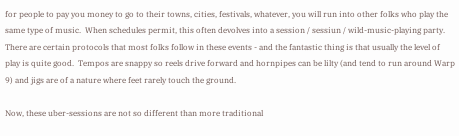for people to pay you money to go to their towns, cities, festivals, whatever, you will run into other folks who play the same type of music.  When schedules permit, this often devolves into a session / sessiun / wild-music-playing party.  There are certain protocols that most folks follow in these events - and the fantastic thing is that usually the level of play is quite good.  Tempos are snappy so reels drive forward and hornpipes can be lilty (and tend to run around Warp 9) and jigs are of a nature where feet rarely touch the ground.

Now, these uber-sessions are not so different than more traditional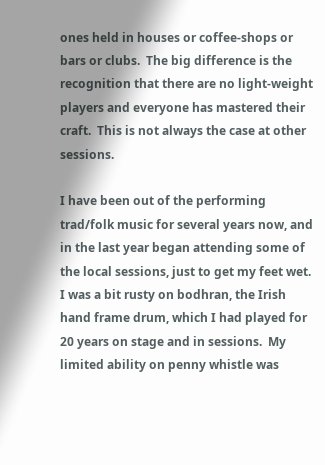ones held in houses or coffee-shops or bars or clubs.  The big difference is the recognition that there are no light-weight players and everyone has mastered their craft.  This is not always the case at other sessions.

I have been out of the performing trad/folk music for several years now, and in the last year began attending some of the local sessions, just to get my feet wet.  I was a bit rusty on bodhran, the Irish hand frame drum, which I had played for 20 years on stage and in sessions.  My limited ability on penny whistle was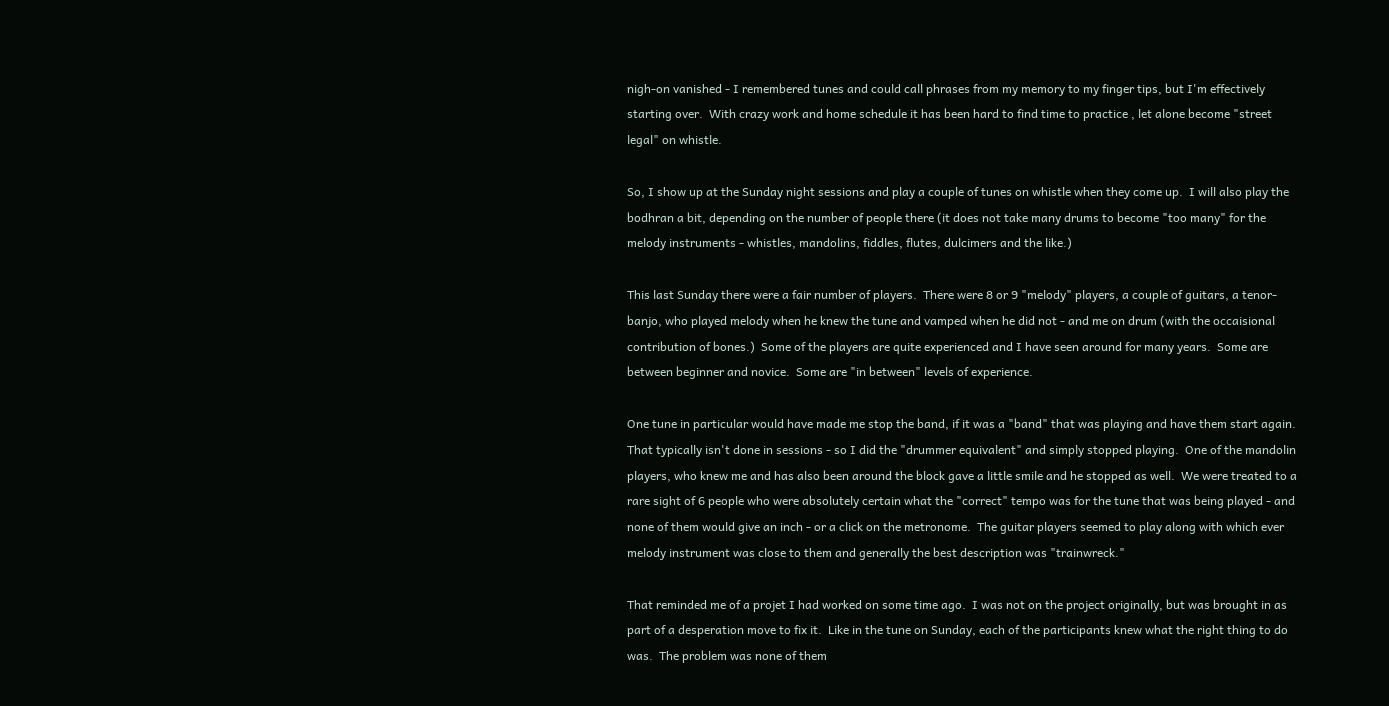nigh-on vanished - I remembered tunes and could call phrases from my memory to my finger tips, but I'm effectively starting over.  With crazy work and home schedule it has been hard to find time to practice , let alone become "street legal" on whistle.

So, I show up at the Sunday night sessions and play a couple of tunes on whistle when they come up.  I will also play the bodhran a bit, depending on the number of people there (it does not take many drums to become "too many" for the melody instruments - whistles, mandolins, fiddles, flutes, dulcimers and the like.)

This last Sunday there were a fair number of players.  There were 8 or 9 "melody" players, a couple of guitars, a tenor-banjo, who played melody when he knew the tune and vamped when he did not - and me on drum (with the occaisional contribution of bones.)  Some of the players are quite experienced and I have seen around for many years.  Some are between beginner and novice.  Some are "in between" levels of experience.

One tune in particular would have made me stop the band, if it was a "band" that was playing and have them start again.  That typically isn't done in sessions - so I did the "drummer equivalent" and simply stopped playing.  One of the mandolin players, who knew me and has also been around the block gave a little smile and he stopped as well.  We were treated to a rare sight of 6 people who were absolutely certain what the "correct" tempo was for the tune that was being played - and none of them would give an inch - or a click on the metronome.  The guitar players seemed to play along with which ever melody instrument was close to them and generally the best description was "trainwreck."

That reminded me of a projet I had worked on some time ago.  I was not on the project originally, but was brought in as part of a desperation move to fix it.  Like in the tune on Sunday, each of the participants knew what the right thing to do was.  The problem was none of them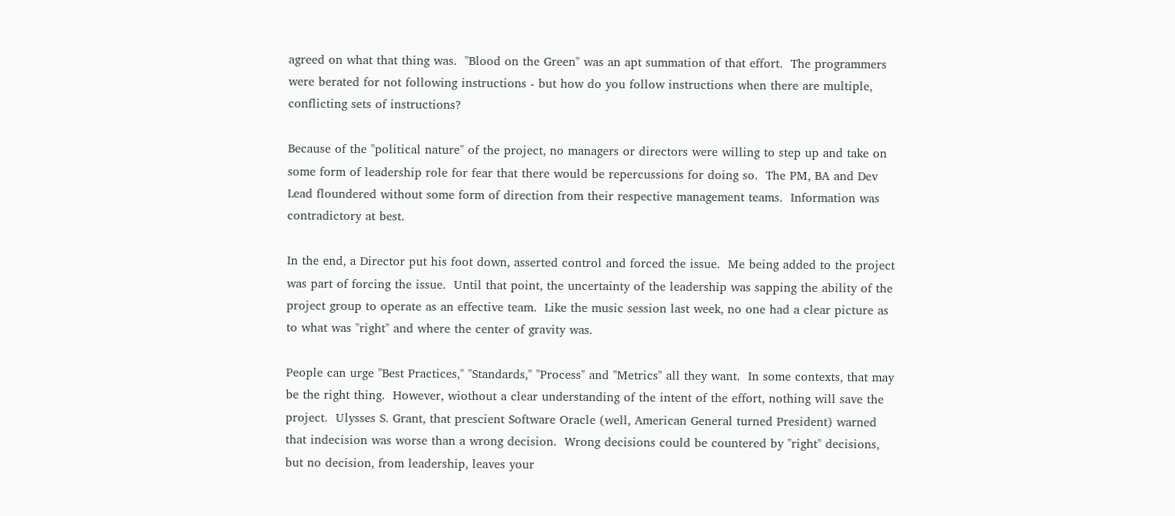agreed on what that thing was.  "Blood on the Green" was an apt summation of that effort.  The programmers were berated for not following instructions - but how do you follow instructions when there are multiple, conflicting sets of instructions?

Because of the "political nature" of the project, no managers or directors were willing to step up and take on some form of leadership role for fear that there would be repercussions for doing so.  The PM, BA and Dev Lead floundered without some form of direction from their respective management teams.  Information was contradictory at best.

In the end, a Director put his foot down, asserted control and forced the issue.  Me being added to the project was part of forcing the issue.  Until that point, the uncertainty of the leadership was sapping the ability of the project group to operate as an effective team.  Like the music session last week, no one had a clear picture as to what was "right" and where the center of gravity was.

People can urge "Best Practices," "Standards," "Process" and "Metrics" all they want.  In some contexts, that may be the right thing.  However, wiothout a clear understanding of the intent of the effort, nothing will save the project.  Ulysses S. Grant, that prescient Software Oracle (well, American General turned President) warned that indecision was worse than a wrong decision.  Wrong decisions could be countered by "right" decisions, but no decision, from leadership, leaves your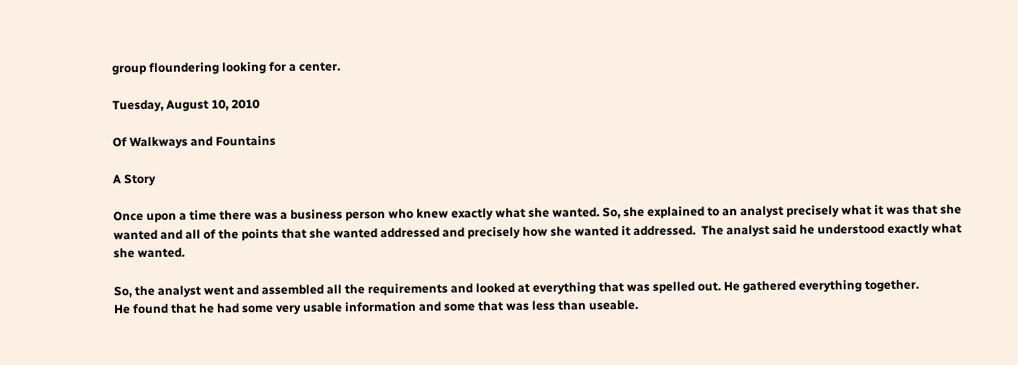group floundering looking for a center.

Tuesday, August 10, 2010

Of Walkways and Fountains

A Story

Once upon a time there was a business person who knew exactly what she wanted. So, she explained to an analyst precisely what it was that she wanted and all of the points that she wanted addressed and precisely how she wanted it addressed.  The analyst said he understood exactly what she wanted.

So, the analyst went and assembled all the requirements and looked at everything that was spelled out. He gathered everything together.
He found that he had some very usable information and some that was less than useable.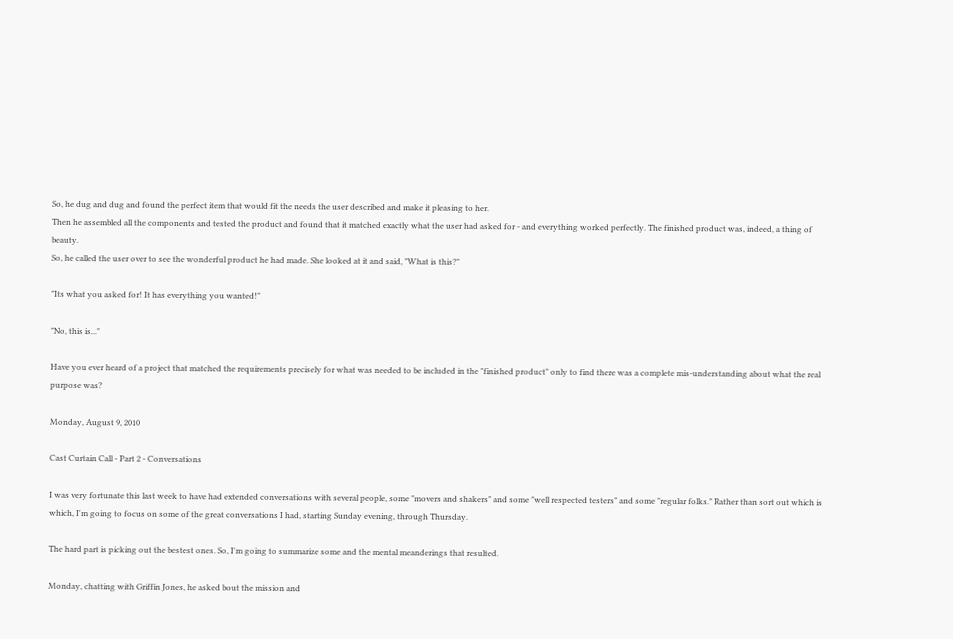So, he dug and dug and found the perfect item that would fit the needs the user described and make it pleasing to her.
Then he assembled all the components and tested the product and found that it matched exactly what the user had asked for - and everything worked perfectly. The finished product was, indeed, a thing of beauty.
So, he called the user over to see the wonderful product he had made. She looked at it and said, "What is this?"

"Its what you asked for! It has everything you wanted!"

"No, this is..."

Have you ever heard of a project that matched the requirements precisely for what was needed to be included in the "finished product" only to find there was a complete mis-understanding about what the real purpose was?

Monday, August 9, 2010

Cast Curtain Call - Part 2 - Conversations

I was very fortunate this last week to have had extended conversations with several people, some "movers and shakers" and some "well respected testers" and some "regular folks." Rather than sort out which is which, I'm going to focus on some of the great conversations I had, starting Sunday evening, through Thursday.

The hard part is picking out the bestest ones. So, I'm going to summarize some and the mental meanderings that resulted.

Monday, chatting with Griffin Jones, he asked bout the mission and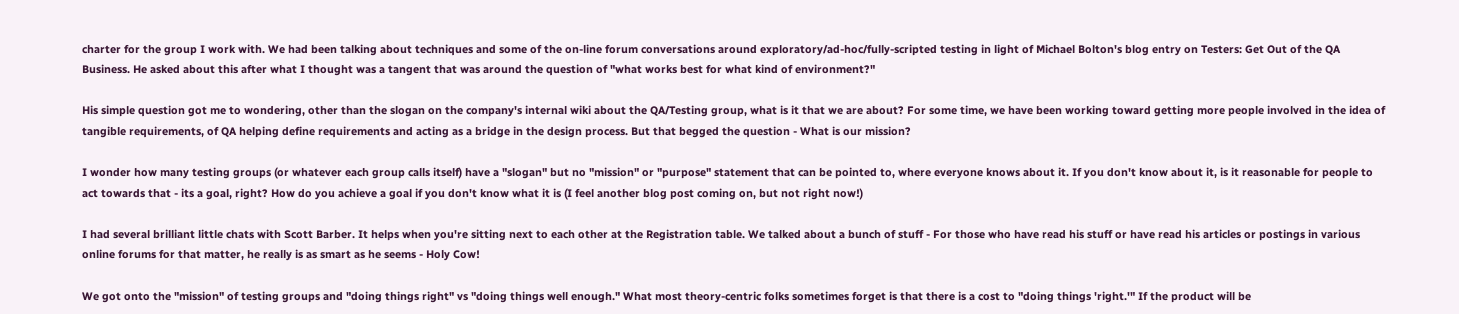charter for the group I work with. We had been talking about techniques and some of the on-line forum conversations around exploratory/ad-hoc/fully-scripted testing in light of Michael Bolton's blog entry on Testers: Get Out of the QA Business. He asked about this after what I thought was a tangent that was around the question of "what works best for what kind of environment?"

His simple question got me to wondering, other than the slogan on the company's internal wiki about the QA/Testing group, what is it that we are about? For some time, we have been working toward getting more people involved in the idea of tangible requirements, of QA helping define requirements and acting as a bridge in the design process. But that begged the question - What is our mission?

I wonder how many testing groups (or whatever each group calls itself) have a "slogan" but no "mission" or "purpose" statement that can be pointed to, where everyone knows about it. If you don't know about it, is it reasonable for people to act towards that - its a goal, right? How do you achieve a goal if you don't know what it is (I feel another blog post coming on, but not right now!)

I had several brilliant little chats with Scott Barber. It helps when you're sitting next to each other at the Registration table. We talked about a bunch of stuff - For those who have read his stuff or have read his articles or postings in various online forums for that matter, he really is as smart as he seems - Holy Cow!

We got onto the "mission" of testing groups and "doing things right" vs "doing things well enough." What most theory-centric folks sometimes forget is that there is a cost to "doing things 'right.'" If the product will be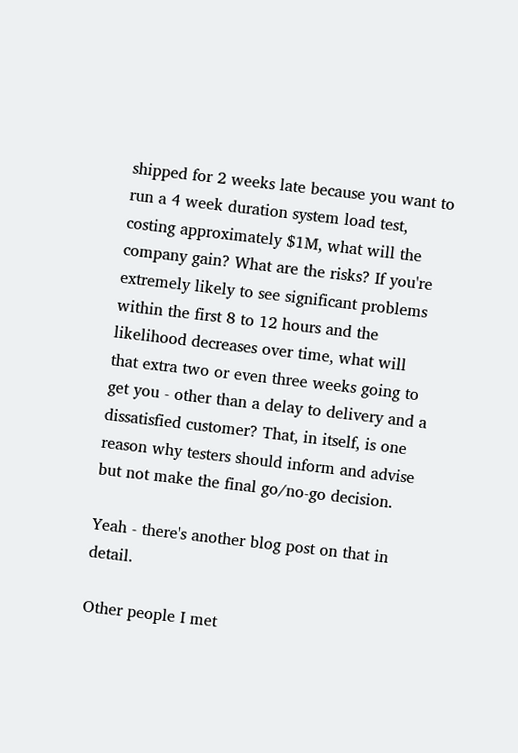shipped for 2 weeks late because you want to run a 4 week duration system load test, costing approximately $1M, what will the company gain? What are the risks? If you're extremely likely to see significant problems within the first 8 to 12 hours and the likelihood decreases over time, what will that extra two or even three weeks going to get you - other than a delay to delivery and a dissatisfied customer? That, in itself, is one reason why testers should inform and advise but not make the final go/no-go decision.

Yeah - there's another blog post on that in detail.

Other people I met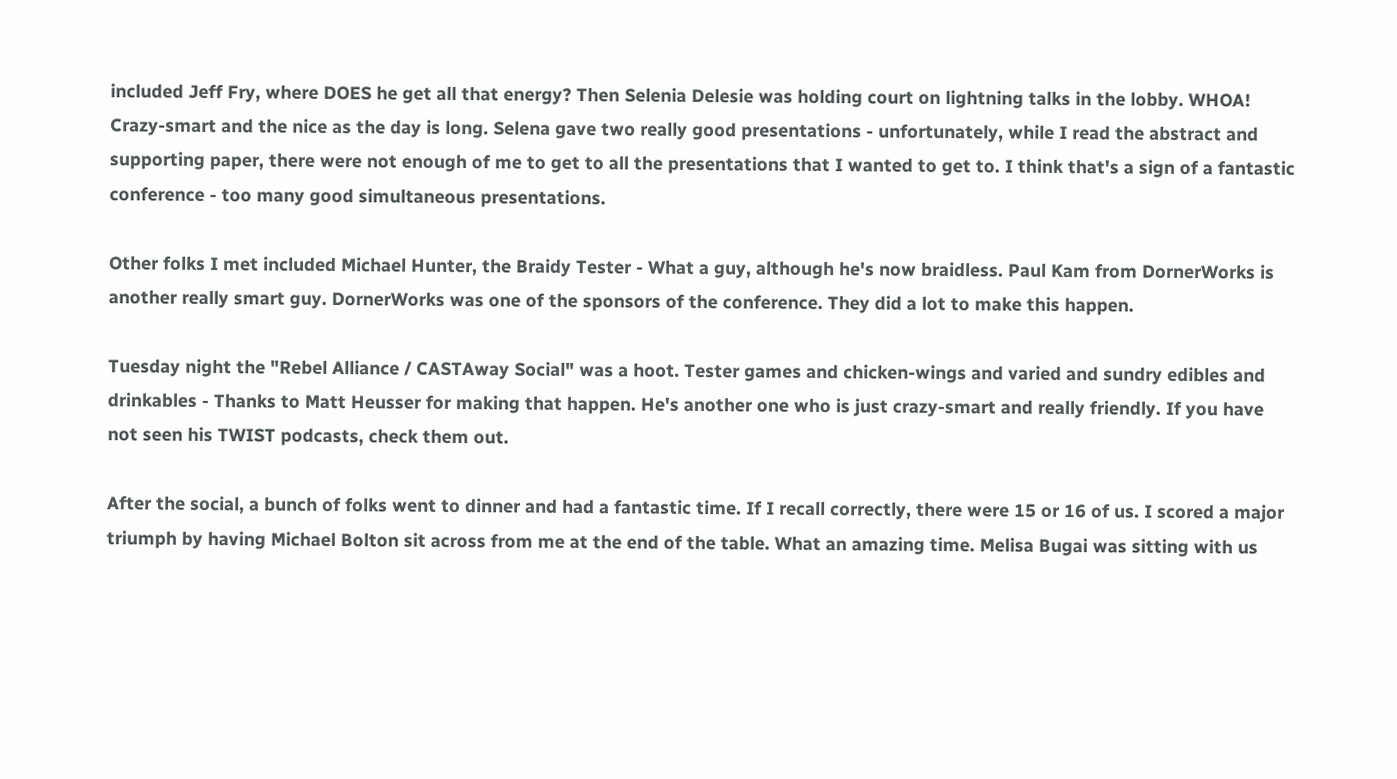included Jeff Fry, where DOES he get all that energy? Then Selenia Delesie was holding court on lightning talks in the lobby. WHOA! Crazy-smart and the nice as the day is long. Selena gave two really good presentations - unfortunately, while I read the abstract and supporting paper, there were not enough of me to get to all the presentations that I wanted to get to. I think that's a sign of a fantastic conference - too many good simultaneous presentations.

Other folks I met included Michael Hunter, the Braidy Tester - What a guy, although he's now braidless. Paul Kam from DornerWorks is another really smart guy. DornerWorks was one of the sponsors of the conference. They did a lot to make this happen.

Tuesday night the "Rebel Alliance / CASTAway Social" was a hoot. Tester games and chicken-wings and varied and sundry edibles and drinkables - Thanks to Matt Heusser for making that happen. He's another one who is just crazy-smart and really friendly. If you have not seen his TWIST podcasts, check them out.

After the social, a bunch of folks went to dinner and had a fantastic time. If I recall correctly, there were 15 or 16 of us. I scored a major triumph by having Michael Bolton sit across from me at the end of the table. What an amazing time. Melisa Bugai was sitting with us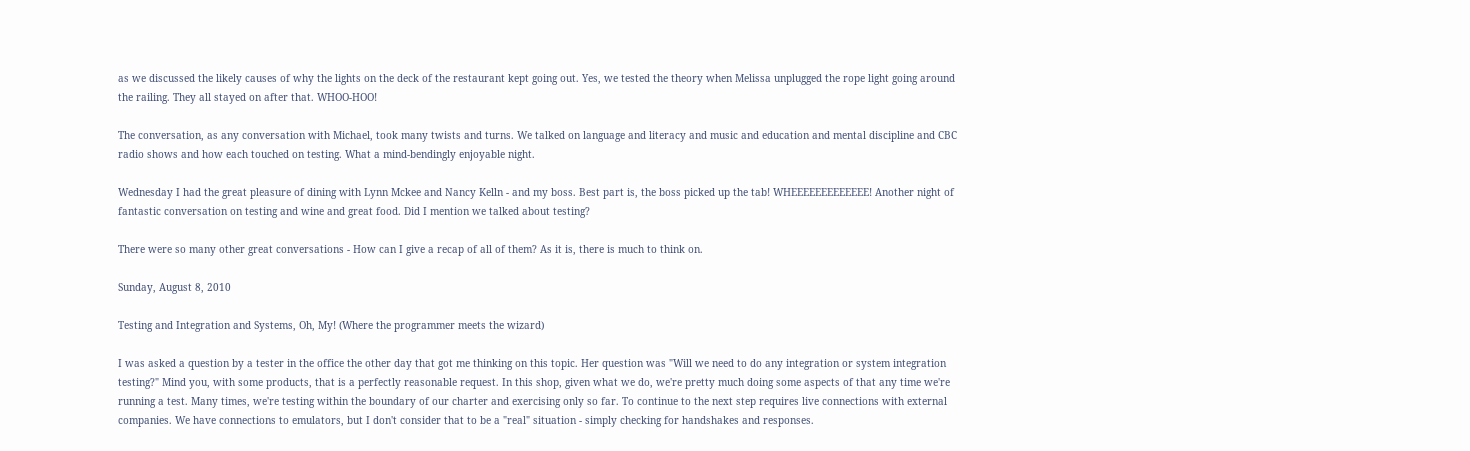as we discussed the likely causes of why the lights on the deck of the restaurant kept going out. Yes, we tested the theory when Melissa unplugged the rope light going around the railing. They all stayed on after that. WHOO-HOO!

The conversation, as any conversation with Michael, took many twists and turns. We talked on language and literacy and music and education and mental discipline and CBC radio shows and how each touched on testing. What a mind-bendingly enjoyable night.

Wednesday I had the great pleasure of dining with Lynn Mckee and Nancy Kelln - and my boss. Best part is, the boss picked up the tab! WHEEEEEEEEEEEEE! Another night of fantastic conversation on testing and wine and great food. Did I mention we talked about testing?

There were so many other great conversations - How can I give a recap of all of them? As it is, there is much to think on.

Sunday, August 8, 2010

Testing and Integration and Systems, Oh, My! (Where the programmer meets the wizard)

I was asked a question by a tester in the office the other day that got me thinking on this topic. Her question was "Will we need to do any integration or system integration testing?" Mind you, with some products, that is a perfectly reasonable request. In this shop, given what we do, we're pretty much doing some aspects of that any time we're running a test. Many times, we're testing within the boundary of our charter and exercising only so far. To continue to the next step requires live connections with external companies. We have connections to emulators, but I don't consider that to be a "real" situation - simply checking for handshakes and responses.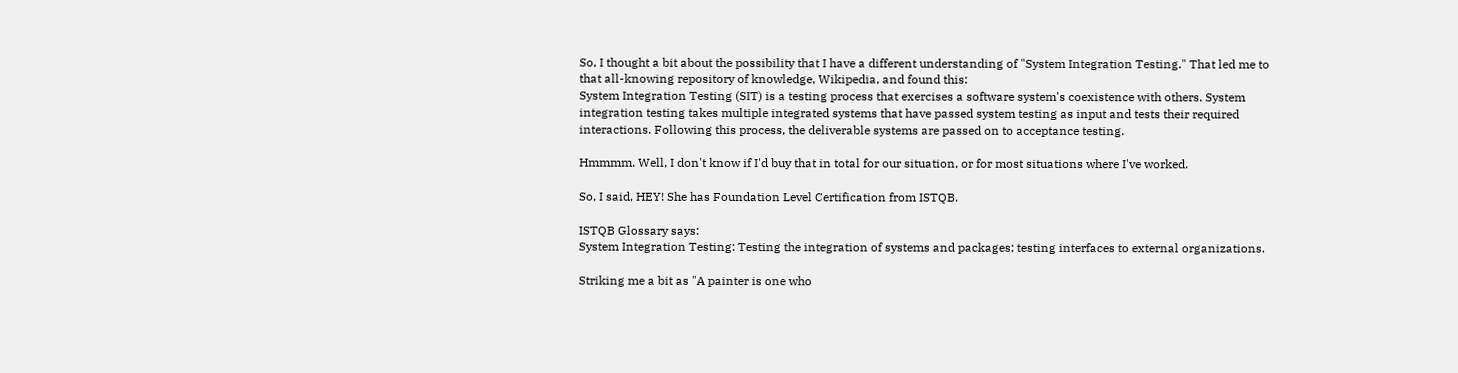So, I thought a bit about the possibility that I have a different understanding of "System Integration Testing." That led me to that all-knowing repository of knowledge, Wikipedia, and found this:
System Integration Testing (SIT) is a testing process that exercises a software system's coexistence with others. System integration testing takes multiple integrated systems that have passed system testing as input and tests their required interactions. Following this process, the deliverable systems are passed on to acceptance testing.

Hmmmm. Well, I don't know if I'd buy that in total for our situation, or for most situations where I've worked.

So, I said, HEY! She has Foundation Level Certification from ISTQB.

ISTQB Glossary says:
System Integration Testing: Testing the integration of systems and packages; testing interfaces to external organizations.

Striking me a bit as "A painter is one who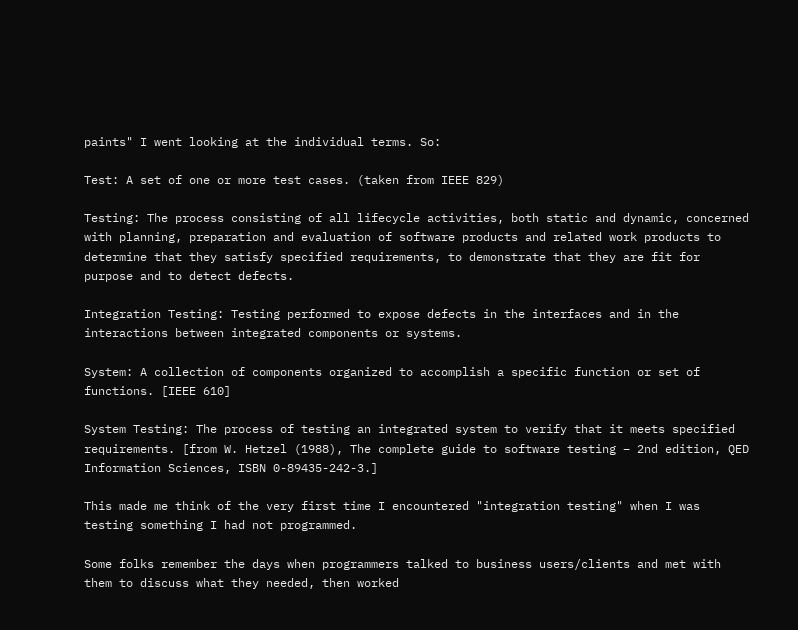paints" I went looking at the individual terms. So:

Test: A set of one or more test cases. (taken from IEEE 829)

Testing: The process consisting of all lifecycle activities, both static and dynamic, concerned with planning, preparation and evaluation of software products and related work products to determine that they satisfy specified requirements, to demonstrate that they are fit for purpose and to detect defects.

Integration Testing: Testing performed to expose defects in the interfaces and in the interactions between integrated components or systems.

System: A collection of components organized to accomplish a specific function or set of functions. [IEEE 610]

System Testing: The process of testing an integrated system to verify that it meets specified requirements. [from W. Hetzel (1988), The complete guide to software testing – 2nd edition, QED Information Sciences, ISBN 0-89435-242-3.]

This made me think of the very first time I encountered "integration testing" when I was testing something I had not programmed.

Some folks remember the days when programmers talked to business users/clients and met with them to discuss what they needed, then worked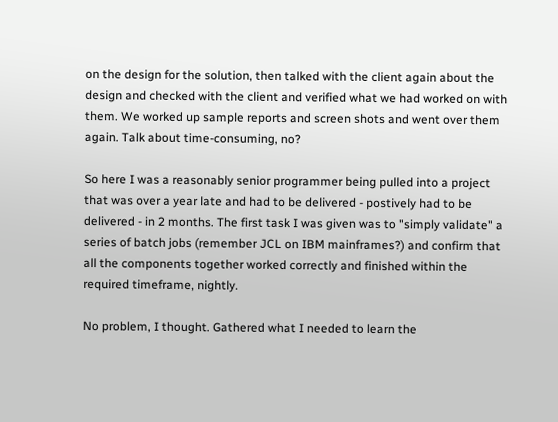on the design for the solution, then talked with the client again about the design and checked with the client and verified what we had worked on with them. We worked up sample reports and screen shots and went over them again. Talk about time-consuming, no?

So here I was a reasonably senior programmer being pulled into a project that was over a year late and had to be delivered - postively had to be delivered - in 2 months. The first task I was given was to "simply validate" a series of batch jobs (remember JCL on IBM mainframes?) and confirm that all the components together worked correctly and finished within the required timeframe, nightly.

No problem, I thought. Gathered what I needed to learn the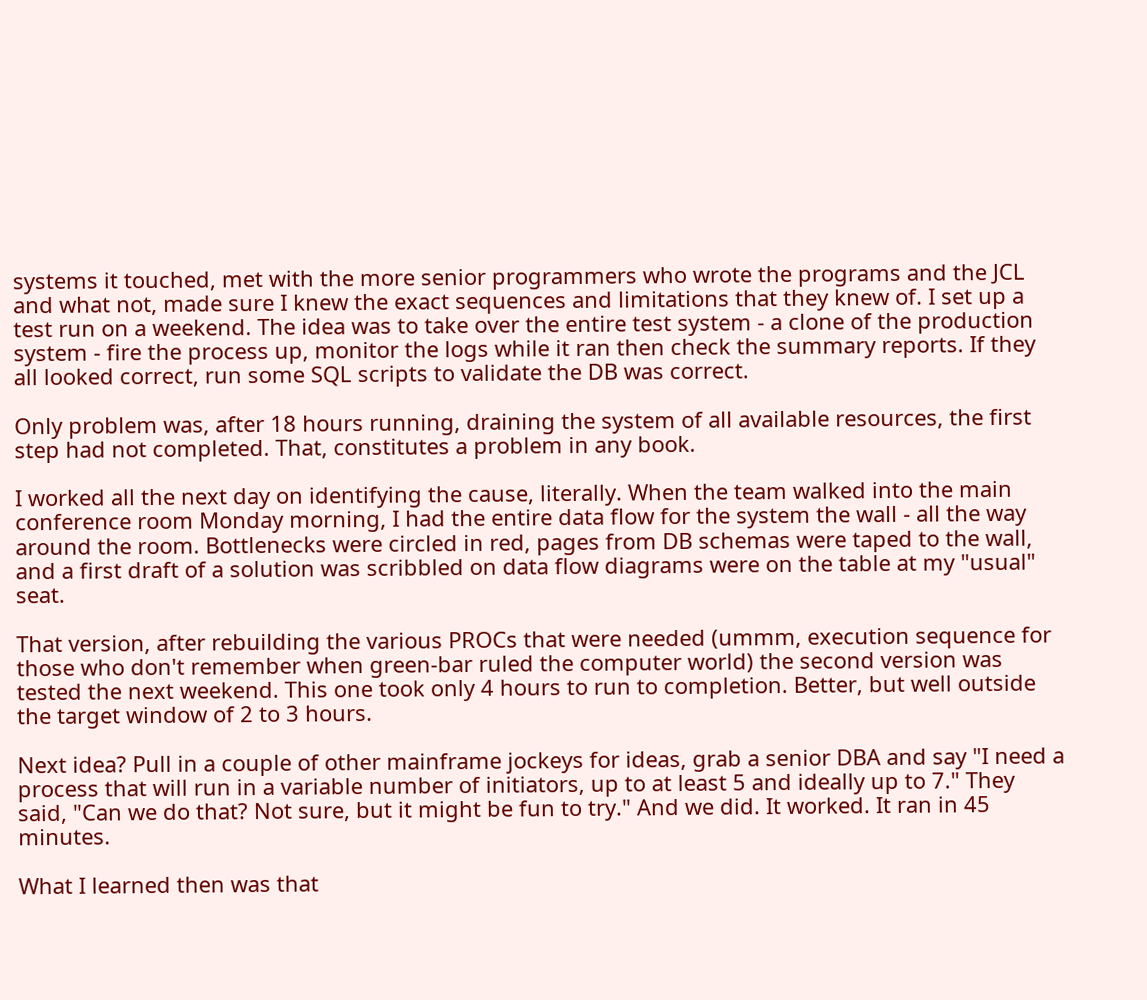systems it touched, met with the more senior programmers who wrote the programs and the JCL and what not, made sure I knew the exact sequences and limitations that they knew of. I set up a test run on a weekend. The idea was to take over the entire test system - a clone of the production system - fire the process up, monitor the logs while it ran then check the summary reports. If they all looked correct, run some SQL scripts to validate the DB was correct.

Only problem was, after 18 hours running, draining the system of all available resources, the first step had not completed. That, constitutes a problem in any book.

I worked all the next day on identifying the cause, literally. When the team walked into the main conference room Monday morning, I had the entire data flow for the system the wall - all the way around the room. Bottlenecks were circled in red, pages from DB schemas were taped to the wall, and a first draft of a solution was scribbled on data flow diagrams were on the table at my "usual" seat.

That version, after rebuilding the various PROCs that were needed (ummm, execution sequence for those who don't remember when green-bar ruled the computer world) the second version was tested the next weekend. This one took only 4 hours to run to completion. Better, but well outside the target window of 2 to 3 hours.

Next idea? Pull in a couple of other mainframe jockeys for ideas, grab a senior DBA and say "I need a process that will run in a variable number of initiators, up to at least 5 and ideally up to 7." They said, "Can we do that? Not sure, but it might be fun to try." And we did. It worked. It ran in 45 minutes.

What I learned then was that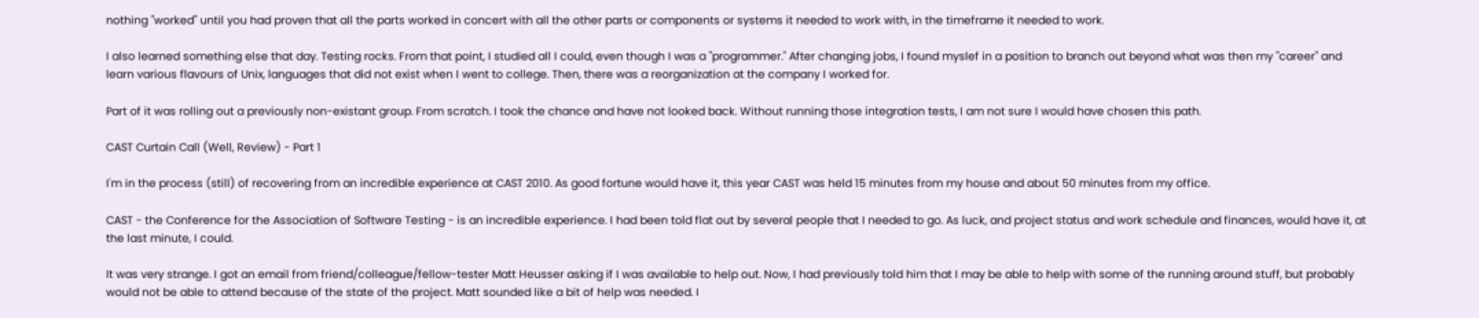nothing "worked" until you had proven that all the parts worked in concert with all the other parts or components or systems it needed to work with, in the timeframe it needed to work.

I also learned something else that day. Testing rocks. From that point, I studied all I could, even though I was a "programmer." After changing jobs, I found myslef in a position to branch out beyond what was then my "career" and learn various flavours of Unix, languages that did not exist when I went to college. Then, there was a reorganization at the company I worked for.

Part of it was rolling out a previously non-existant group. From scratch. I took the chance and have not looked back. Without running those integration tests, I am not sure I would have chosen this path.

CAST Curtain Call (Well, Review) - Part 1

I'm in the process (still) of recovering from an incredible experience at CAST 2010. As good fortune would have it, this year CAST was held 15 minutes from my house and about 50 minutes from my office.

CAST - the Conference for the Association of Software Testing - is an incredible experience. I had been told flat out by several people that I needed to go. As luck, and project status and work schedule and finances, would have it, at the last minute, I could.

It was very strange. I got an email from friend/colleague/fellow-tester Matt Heusser asking if I was available to help out. Now, I had previously told him that I may be able to help with some of the running around stuff, but probably would not be able to attend because of the state of the project. Matt sounded like a bit of help was needed. I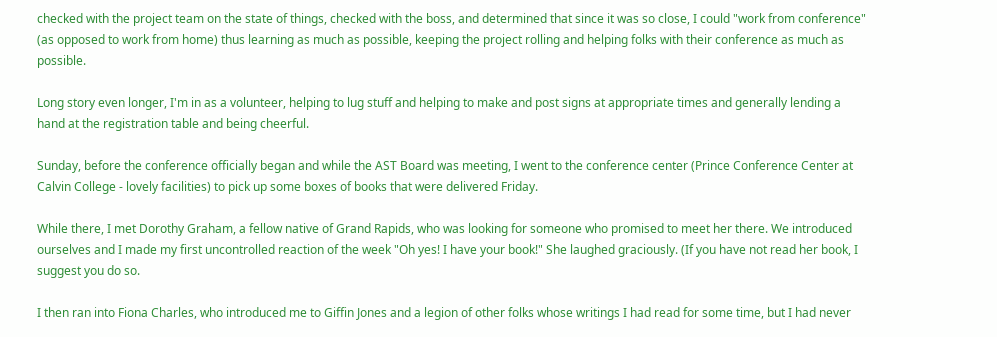checked with the project team on the state of things, checked with the boss, and determined that since it was so close, I could "work from conference" (as opposed to work from home) thus learning as much as possible, keeping the project rolling and helping folks with their conference as much as possible.

Long story even longer, I'm in as a volunteer, helping to lug stuff and helping to make and post signs at appropriate times and generally lending a hand at the registration table and being cheerful.

Sunday, before the conference officially began and while the AST Board was meeting, I went to the conference center (Prince Conference Center at Calvin College - lovely facilities) to pick up some boxes of books that were delivered Friday.

While there, I met Dorothy Graham, a fellow native of Grand Rapids, who was looking for someone who promised to meet her there. We introduced ourselves and I made my first uncontrolled reaction of the week "Oh yes! I have your book!" She laughed graciously. (If you have not read her book, I suggest you do so.

I then ran into Fiona Charles, who introduced me to Giffin Jones and a legion of other folks whose writings I had read for some time, but I had never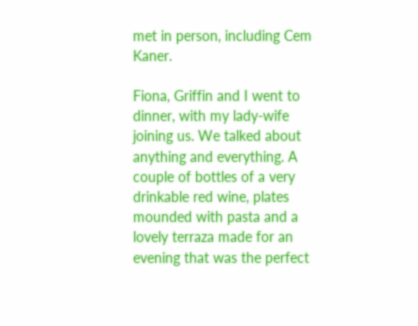met in person, including Cem Kaner.

Fiona, Griffin and I went to dinner, with my lady-wife joining us. We talked about anything and everything. A couple of bottles of a very drinkable red wine, plates mounded with pasta and a lovely terraza made for an evening that was the perfect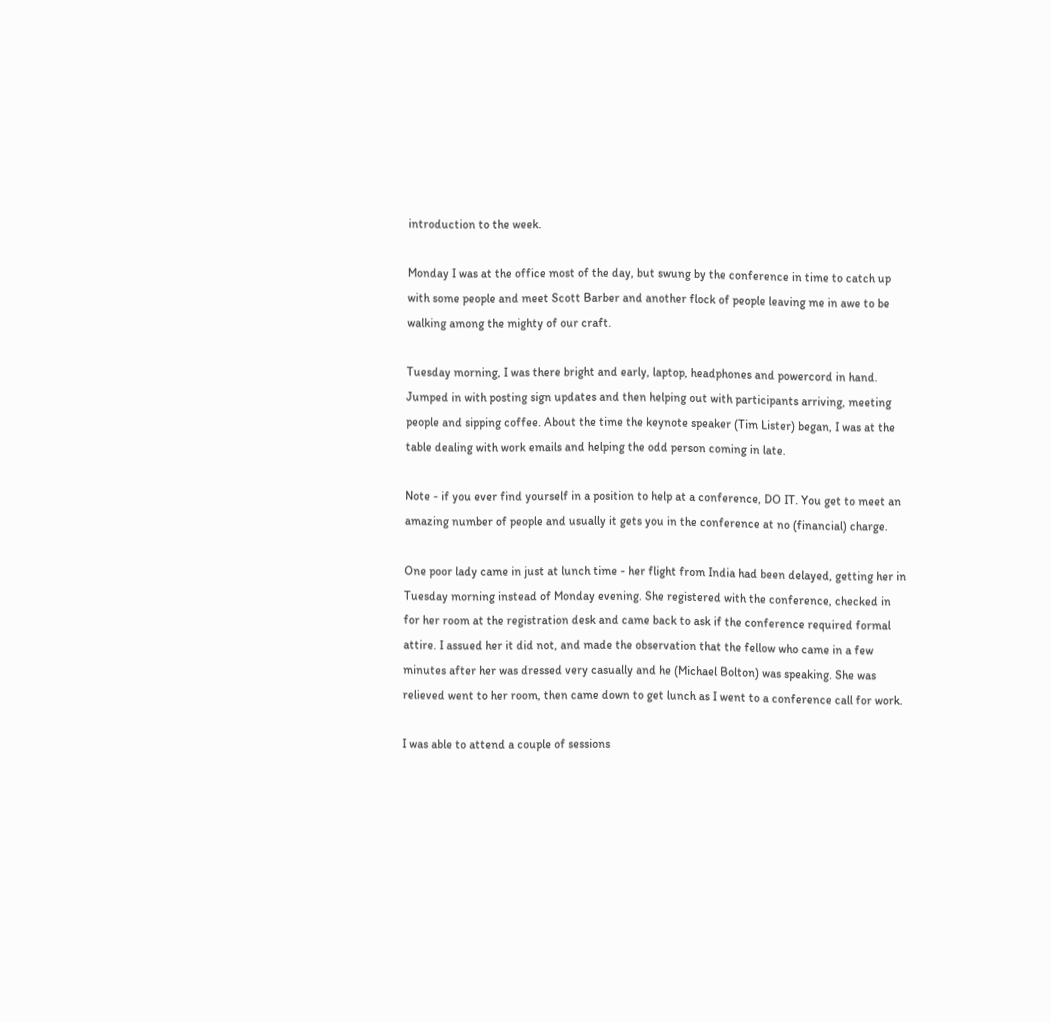introduction to the week.

Monday I was at the office most of the day, but swung by the conference in time to catch up with some people and meet Scott Barber and another flock of people leaving me in awe to be walking among the mighty of our craft.

Tuesday morning, I was there bright and early, laptop, headphones and powercord in hand. Jumped in with posting sign updates and then helping out with participants arriving, meeting people and sipping coffee. About the time the keynote speaker (Tim Lister) began, I was at the table dealing with work emails and helping the odd person coming in late.

Note - if you ever find yourself in a position to help at a conference, DO IT. You get to meet an amazing number of people and usually it gets you in the conference at no (financial) charge.

One poor lady came in just at lunch time - her flight from India had been delayed, getting her in Tuesday morning instead of Monday evening. She registered with the conference, checked in for her room at the registration desk and came back to ask if the conference required formal attire. I assued her it did not, and made the observation that the fellow who came in a few minutes after her was dressed very casually and he (Michael Bolton) was speaking. She was relieved went to her room, then came down to get lunch as I went to a conference call for work.

I was able to attend a couple of sessions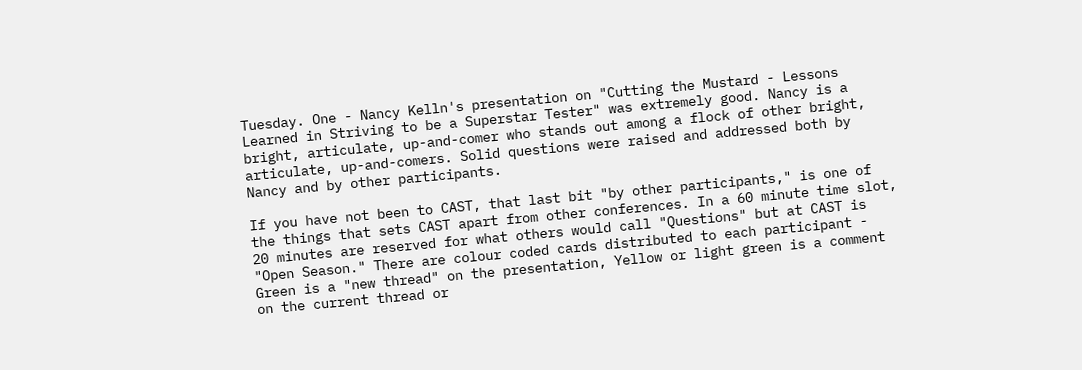Tuesday. One - Nancy Kelln's presentation on "Cutting the Mustard - Lessons Learned in Striving to be a Superstar Tester" was extremely good. Nancy is a bright, articulate, up-and-comer who stands out among a flock of other bright, articulate, up-and-comers. Solid questions were raised and addressed both by Nancy and by other participants.

If you have not been to CAST, that last bit "by other participants," is one of the things that sets CAST apart from other conferences. In a 60 minute time slot, 20 minutes are reserved for what others would call "Questions" but at CAST is "Open Season." There are colour coded cards distributed to each participant - Green is a "new thread" on the presentation, Yellow or light green is a comment on the current thread or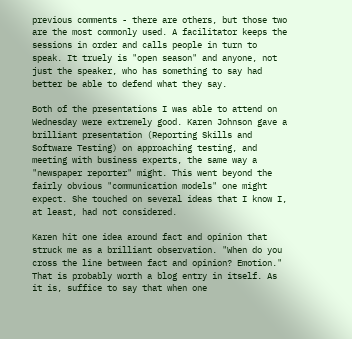previous comments - there are others, but those two are the most commonly used. A facilitator keeps the sessions in order and calls people in turn to speak. It truely is "open season" and anyone, not just the speaker, who has something to say had better be able to defend what they say.

Both of the presentations I was able to attend on Wednesday were extremely good. Karen Johnson gave a brilliant presentation (Reporting Skills and Software Testing) on approaching testing, and meeting with business experts, the same way a "newspaper reporter" might. This went beyond the fairly obvious "communication models" one might expect. She touched on several ideas that I know I, at least, had not considered.

Karen hit one idea around fact and opinion that struck me as a brilliant observation. "When do you cross the line between fact and opinion? Emotion." That is probably worth a blog entry in itself. As it is, suffice to say that when one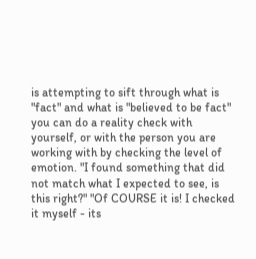is attempting to sift through what is "fact" and what is "believed to be fact" you can do a reality check with yourself, or with the person you are working with by checking the level of emotion. "I found something that did not match what I expected to see, is this right?" "Of COURSE it is! I checked it myself - its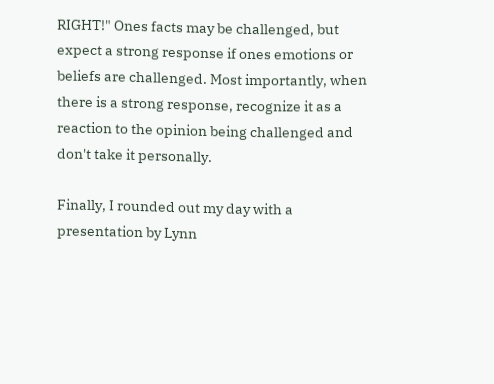RIGHT!" Ones facts may be challenged, but expect a strong response if ones emotions or beliefs are challenged. Most importantly, when there is a strong response, recognize it as a reaction to the opinion being challenged and don't take it personally.

Finally, I rounded out my day with a presentation by Lynn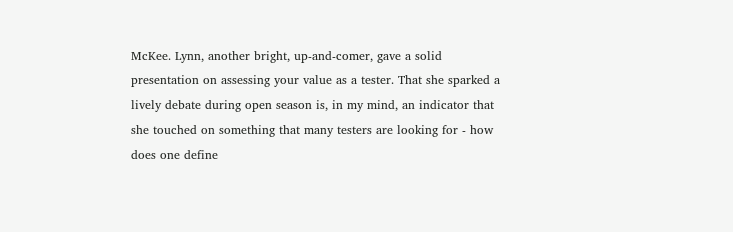McKee. Lynn, another bright, up-and-comer, gave a solid presentation on assessing your value as a tester. That she sparked a lively debate during open season is, in my mind, an indicator that she touched on something that many testers are looking for - how does one define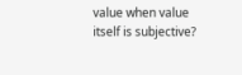value when value itself is subjective?